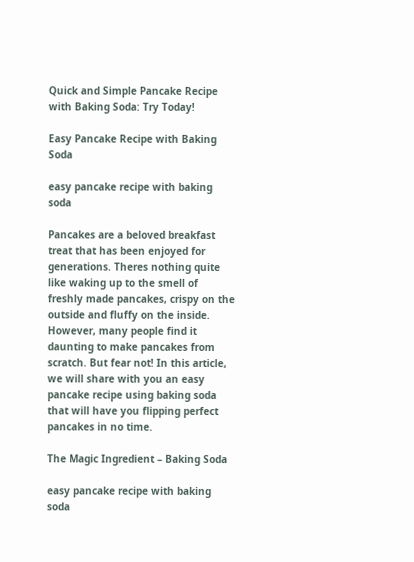Quick and Simple Pancake Recipe with Baking Soda: Try Today!

Easy Pancake Recipe with Baking Soda

easy pancake recipe with baking soda

Pancakes are a beloved breakfast treat that has been enjoyed for generations. Theres nothing quite like waking up to the smell of freshly made pancakes, crispy on the outside and fluffy on the inside. However, many people find it daunting to make pancakes from scratch. But fear not! In this article, we will share with you an easy pancake recipe using baking soda that will have you flipping perfect pancakes in no time.

The Magic Ingredient – Baking Soda

easy pancake recipe with baking soda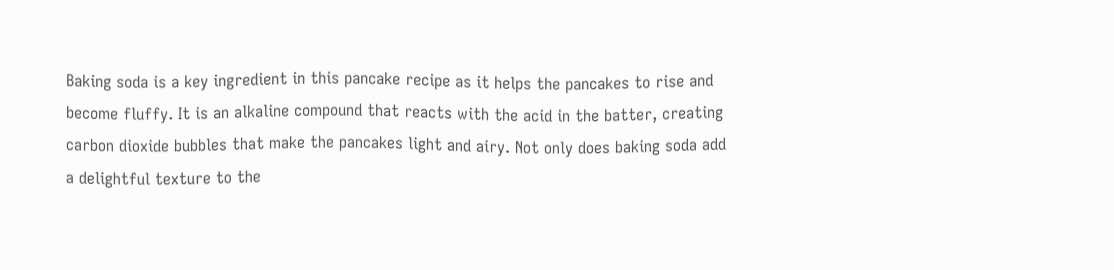Baking soda is a key ingredient in this pancake recipe as it helps the pancakes to rise and become fluffy. It is an alkaline compound that reacts with the acid in the batter, creating carbon dioxide bubbles that make the pancakes light and airy. Not only does baking soda add a delightful texture to the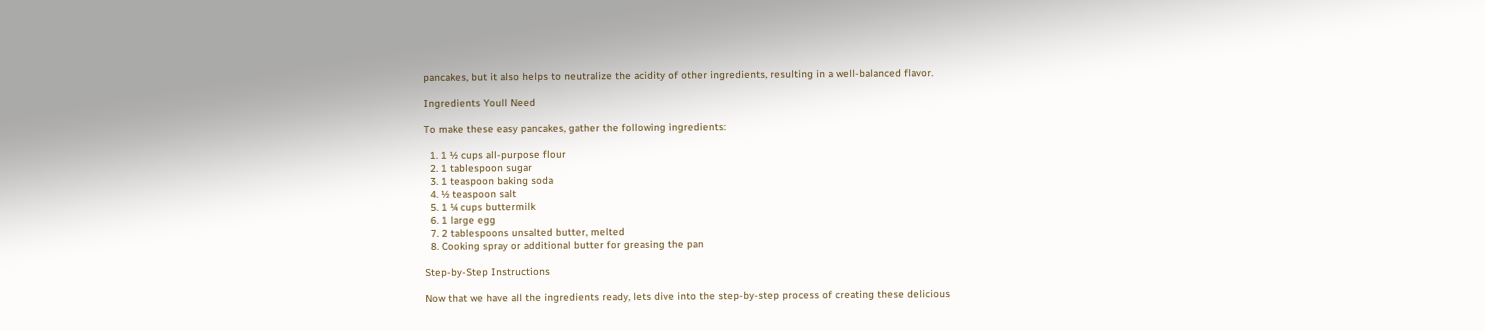pancakes, but it also helps to neutralize the acidity of other ingredients, resulting in a well-balanced flavor.

Ingredients Youll Need

To make these easy pancakes, gather the following ingredients:

  1. 1 ½ cups all-purpose flour
  2. 1 tablespoon sugar
  3. 1 teaspoon baking soda
  4. ½ teaspoon salt
  5. 1 ¼ cups buttermilk
  6. 1 large egg
  7. 2 tablespoons unsalted butter, melted
  8. Cooking spray or additional butter for greasing the pan

Step-by-Step Instructions

Now that we have all the ingredients ready, lets dive into the step-by-step process of creating these delicious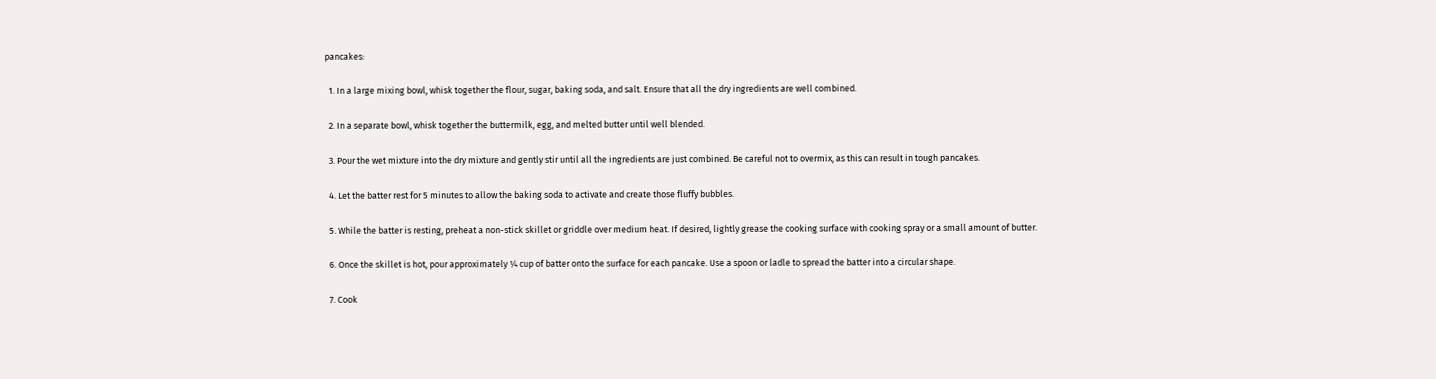pancakes:

  1. In a large mixing bowl, whisk together the flour, sugar, baking soda, and salt. Ensure that all the dry ingredients are well combined.

  2. In a separate bowl, whisk together the buttermilk, egg, and melted butter until well blended.

  3. Pour the wet mixture into the dry mixture and gently stir until all the ingredients are just combined. Be careful not to overmix, as this can result in tough pancakes.

  4. Let the batter rest for 5 minutes to allow the baking soda to activate and create those fluffy bubbles.

  5. While the batter is resting, preheat a non-stick skillet or griddle over medium heat. If desired, lightly grease the cooking surface with cooking spray or a small amount of butter.

  6. Once the skillet is hot, pour approximately ¼ cup of batter onto the surface for each pancake. Use a spoon or ladle to spread the batter into a circular shape.

  7. Cook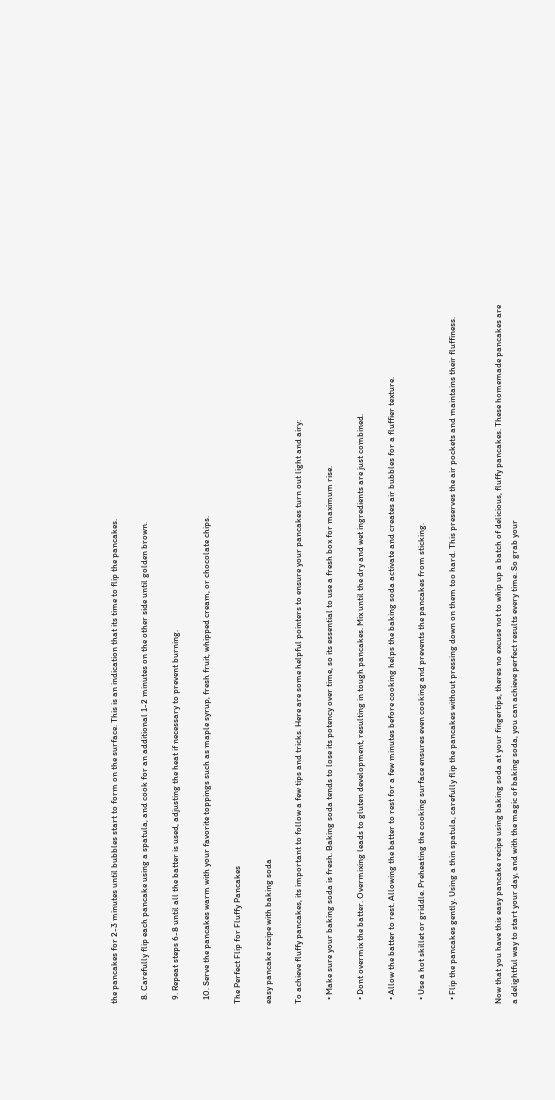the pancakes for 2-3 minutes until bubbles start to form on the surface. This is an indication that its time to flip the pancakes.

  8. Carefully flip each pancake using a spatula, and cook for an additional 1-2 minutes on the other side until golden brown.

  9. Repeat steps 6-8 until all the batter is used, adjusting the heat if necessary to prevent burning.

  10. Serve the pancakes warm with your favorite toppings such as maple syrup, fresh fruit, whipped cream, or chocolate chips.

The Perfect Flip for Fluffy Pancakes

easy pancake recipe with baking soda

To achieve fluffy pancakes, its important to follow a few tips and tricks. Here are some helpful pointers to ensure your pancakes turn out light and airy:

  • Make sure your baking soda is fresh. Baking soda tends to lose its potency over time, so its essential to use a fresh box for maximum rise.

  • Dont overmix the batter. Overmixing leads to gluten development, resulting in tough pancakes. Mix until the dry and wet ingredients are just combined.

  • Allow the batter to rest. Allowing the batter to rest for a few minutes before cooking helps the baking soda activate and creates air bubbles for a fluffier texture.

  • Use a hot skillet or griddle. Preheating the cooking surface ensures even cooking and prevents the pancakes from sticking.

  • Flip the pancakes gently. Using a thin spatula, carefully flip the pancakes without pressing down on them too hard. This preserves the air pockets and maintains their fluffiness.


Now that you have this easy pancake recipe using baking soda at your fingertips, theres no excuse not to whip up a batch of delicious, fluffy pancakes. These homemade pancakes are a delightful way to start your day, and with the magic of baking soda, you can achieve perfect results every time. So grab your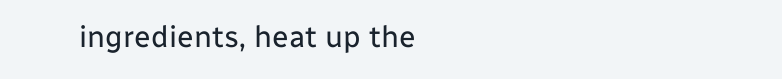ingredients, heat up the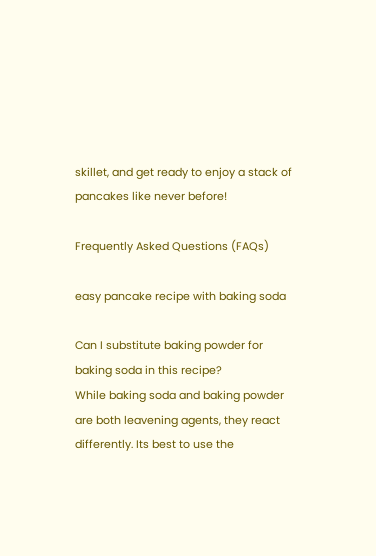skillet, and get ready to enjoy a stack of pancakes like never before!

Frequently Asked Questions (FAQs)

easy pancake recipe with baking soda

Can I substitute baking powder for baking soda in this recipe?
While baking soda and baking powder are both leavening agents, they react differently. Its best to use the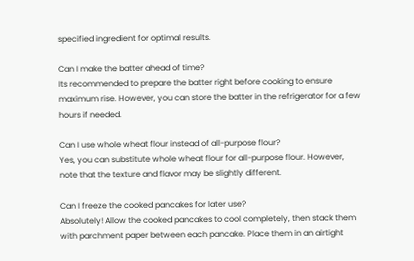specified ingredient for optimal results.

Can I make the batter ahead of time?
Its recommended to prepare the batter right before cooking to ensure maximum rise. However, you can store the batter in the refrigerator for a few hours if needed.

Can I use whole wheat flour instead of all-purpose flour?
Yes, you can substitute whole wheat flour for all-purpose flour. However, note that the texture and flavor may be slightly different.

Can I freeze the cooked pancakes for later use?
Absolutely! Allow the cooked pancakes to cool completely, then stack them with parchment paper between each pancake. Place them in an airtight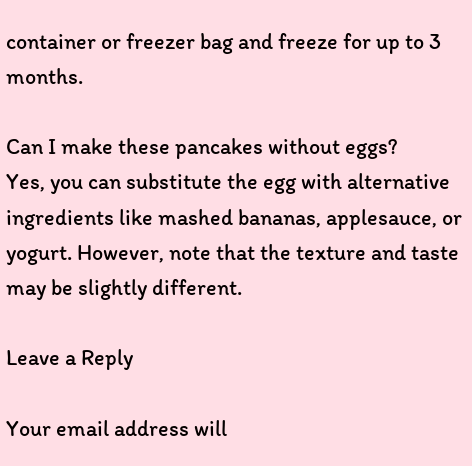container or freezer bag and freeze for up to 3 months.

Can I make these pancakes without eggs?
Yes, you can substitute the egg with alternative ingredients like mashed bananas, applesauce, or yogurt. However, note that the texture and taste may be slightly different.

Leave a Reply

Your email address will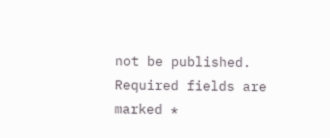not be published. Required fields are marked *